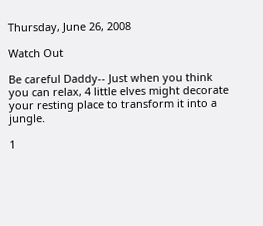Thursday, June 26, 2008

Watch Out

Be careful Daddy-- Just when you think you can relax, 4 little elves might decorate your resting place to transform it into a jungle.

1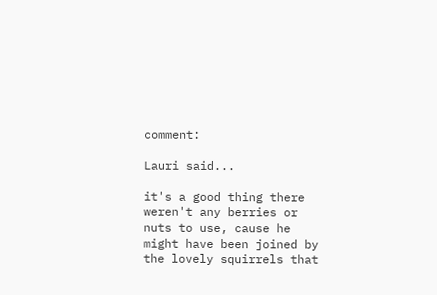comment:

Lauri said...

it's a good thing there weren't any berries or nuts to use, cause he might have been joined by the lovely squirrels that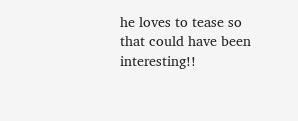he loves to tease so that could have been interesting!!